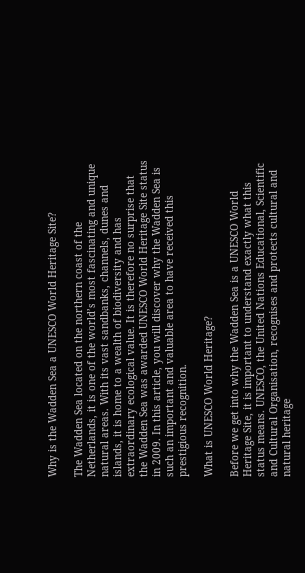Why is the Wadden Sea a UNESCO World Heritage Site?

The Wadden Sea located on the northern coast of the Netherlands, it is one of the world’s most fascinating and unique natural areas. With its vast sandbanks, channels, dunes and islands, it is home to a wealth of biodiversity and has extraordinary ecological value. It is therefore no surprise that the Wadden Sea was awarded UNESCO World Heritage Site status in 2009. In this article, you will discover why the Wadden Sea is such an important and valuable area to have received this prestigious recognition.

What is UNESCO World Heritage?

Before we get into why the Wadden Sea is a UNESCO World Heritage Site, it is important to understand exactly what this status means. UNESCO, the United Nations Educational, Scientific and Cultural Organisation, recognises and protects cultural and natural heritage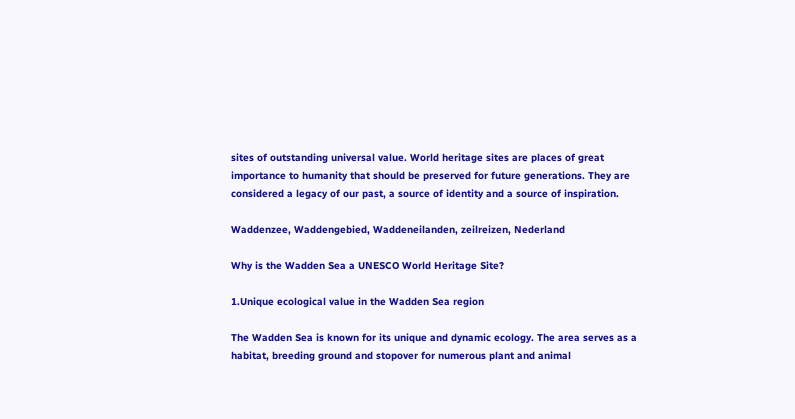sites of outstanding universal value. World heritage sites are places of great importance to humanity that should be preserved for future generations. They are considered a legacy of our past, a source of identity and a source of inspiration.

Waddenzee, Waddengebied, Waddeneilanden, zeilreizen, Nederland

Why is the Wadden Sea a UNESCO World Heritage Site?

1.Unique ecological value in the Wadden Sea region

The Wadden Sea is known for its unique and dynamic ecology. The area serves as a habitat, breeding ground and stopover for numerous plant and animal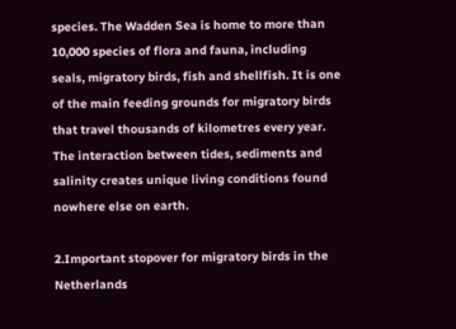species. The Wadden Sea is home to more than 10,000 species of flora and fauna, including seals, migratory birds, fish and shellfish. It is one of the main feeding grounds for migratory birds that travel thousands of kilometres every year. The interaction between tides, sediments and salinity creates unique living conditions found nowhere else on earth.

2.Important stopover for migratory birds in the Netherlands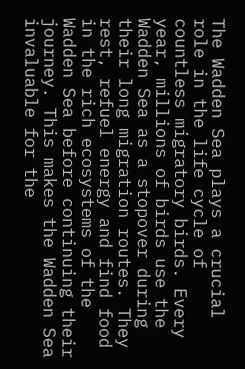The Wadden Sea plays a crucial role in the life cycle of countless migratory birds. Every year, millions of birds use the Wadden Sea as a stopover during their long migration routes. They rest, refuel energy and find food in the rich ecosystems of the Wadden Sea before continuing their journey. This makes the Wadden Sea invaluable for the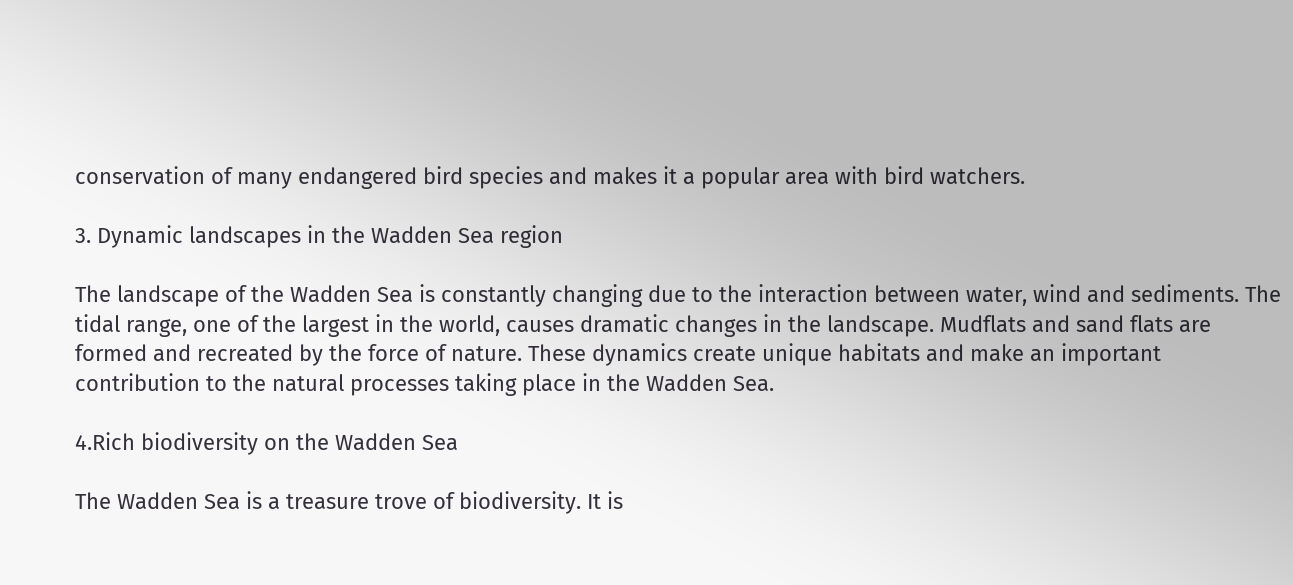conservation of many endangered bird species and makes it a popular area with bird watchers.

3. Dynamic landscapes in the Wadden Sea region

The landscape of the Wadden Sea is constantly changing due to the interaction between water, wind and sediments. The tidal range, one of the largest in the world, causes dramatic changes in the landscape. Mudflats and sand flats are formed and recreated by the force of nature. These dynamics create unique habitats and make an important contribution to the natural processes taking place in the Wadden Sea.

4.Rich biodiversity on the Wadden Sea

The Wadden Sea is a treasure trove of biodiversity. It is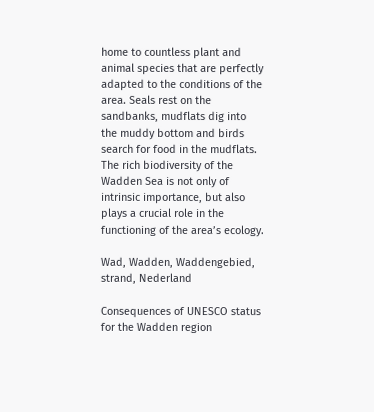home to countless plant and animal species that are perfectly adapted to the conditions of the area. Seals rest on the sandbanks, mudflats dig into the muddy bottom and birds search for food in the mudflats. The rich biodiversity of the Wadden Sea is not only of intrinsic importance, but also plays a crucial role in the functioning of the area’s ecology.

Wad, Wadden, Waddengebied, strand, Nederland

Consequences of UNESCO status for the Wadden region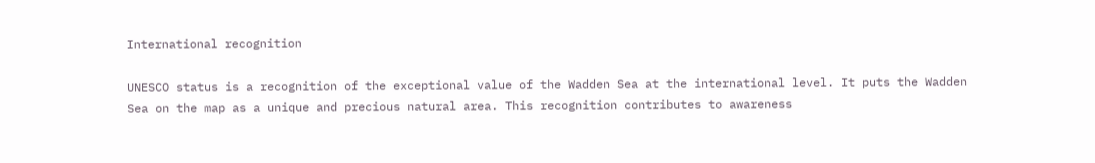International recognition

UNESCO status is a recognition of the exceptional value of the Wadden Sea at the international level. It puts the Wadden Sea on the map as a unique and precious natural area. This recognition contributes to awareness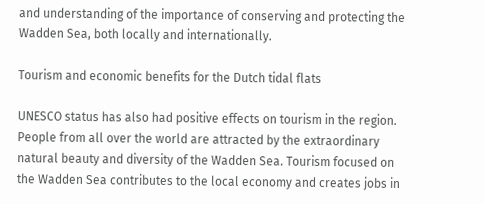and understanding of the importance of conserving and protecting the Wadden Sea, both locally and internationally.

Tourism and economic benefits for the Dutch tidal flats

UNESCO status has also had positive effects on tourism in the region. People from all over the world are attracted by the extraordinary natural beauty and diversity of the Wadden Sea. Tourism focused on the Wadden Sea contributes to the local economy and creates jobs in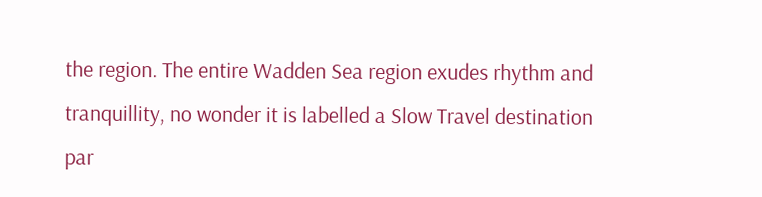the region. The entire Wadden Sea region exudes rhythm and tranquillity, no wonder it is labelled a Slow Travel destination par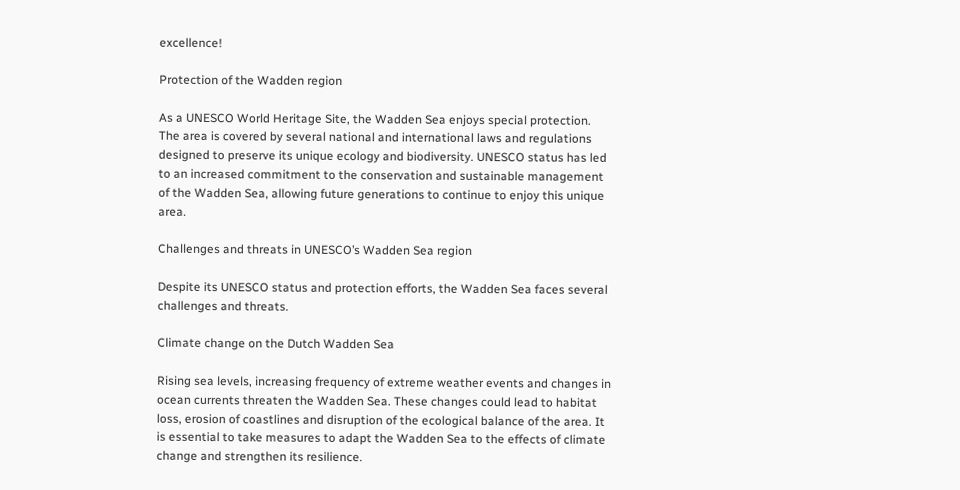excellence!

Protection of the Wadden region

As a UNESCO World Heritage Site, the Wadden Sea enjoys special protection. The area is covered by several national and international laws and regulations designed to preserve its unique ecology and biodiversity. UNESCO status has led to an increased commitment to the conservation and sustainable management of the Wadden Sea, allowing future generations to continue to enjoy this unique area.

Challenges and threats in UNESCO’s Wadden Sea region

Despite its UNESCO status and protection efforts, the Wadden Sea faces several challenges and threats.

Climate change on the Dutch Wadden Sea

Rising sea levels, increasing frequency of extreme weather events and changes in ocean currents threaten the Wadden Sea. These changes could lead to habitat loss, erosion of coastlines and disruption of the ecological balance of the area. It is essential to take measures to adapt the Wadden Sea to the effects of climate change and strengthen its resilience.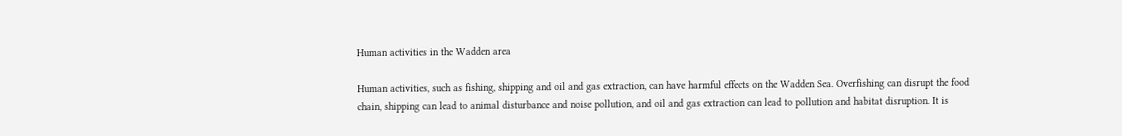Human activities in the Wadden area

Human activities, such as fishing, shipping and oil and gas extraction, can have harmful effects on the Wadden Sea. Overfishing can disrupt the food chain, shipping can lead to animal disturbance and noise pollution, and oil and gas extraction can lead to pollution and habitat disruption. It is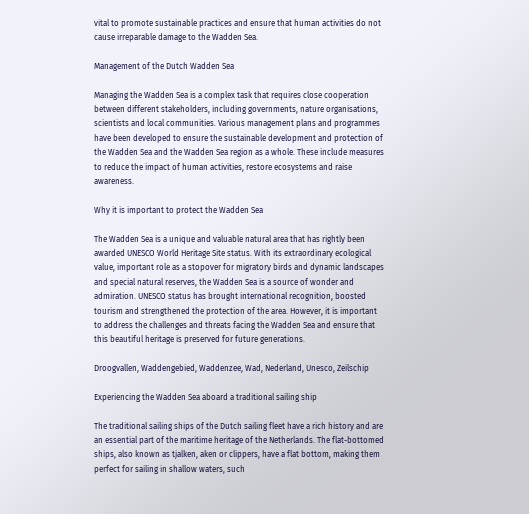vital to promote sustainable practices and ensure that human activities do not cause irreparable damage to the Wadden Sea.

Management of the Dutch Wadden Sea

Managing the Wadden Sea is a complex task that requires close cooperation between different stakeholders, including governments, nature organisations, scientists and local communities. Various management plans and programmes have been developed to ensure the sustainable development and protection of the Wadden Sea and the Wadden Sea region as a whole. These include measures to reduce the impact of human activities, restore ecosystems and raise awareness.

Why it is important to protect the Wadden Sea

The Wadden Sea is a unique and valuable natural area that has rightly been awarded UNESCO World Heritage Site status. With its extraordinary ecological value, important role as a stopover for migratory birds and dynamic landscapes and special natural reserves, the Wadden Sea is a source of wonder and admiration. UNESCO status has brought international recognition, boosted tourism and strengthened the protection of the area. However, it is important to address the challenges and threats facing the Wadden Sea and ensure that this beautiful heritage is preserved for future generations.

Droogvallen, Waddengebied, Waddenzee, Wad, Nederland, Unesco, Zeilschip

Experiencing the Wadden Sea aboard a traditional sailing ship

The traditional sailing ships of the Dutch sailing fleet have a rich history and are an essential part of the maritime heritage of the Netherlands. The flat-bottomed ships, also known as tjalken, aken or clippers, have a flat bottom, making them perfect for sailing in shallow waters, such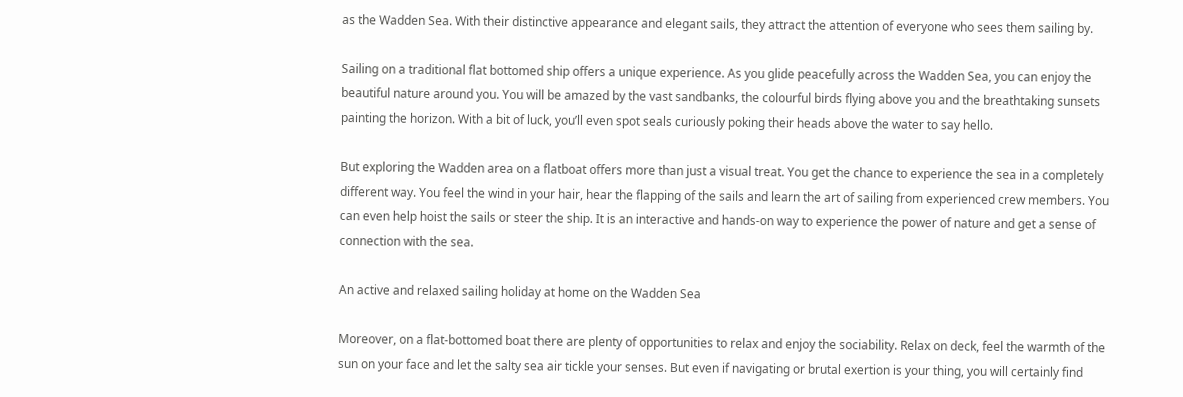as the Wadden Sea. With their distinctive appearance and elegant sails, they attract the attention of everyone who sees them sailing by.

Sailing on a traditional flat bottomed ship offers a unique experience. As you glide peacefully across the Wadden Sea, you can enjoy the beautiful nature around you. You will be amazed by the vast sandbanks, the colourful birds flying above you and the breathtaking sunsets painting the horizon. With a bit of luck, you’ll even spot seals curiously poking their heads above the water to say hello.

But exploring the Wadden area on a flatboat offers more than just a visual treat. You get the chance to experience the sea in a completely different way. You feel the wind in your hair, hear the flapping of the sails and learn the art of sailing from experienced crew members. You can even help hoist the sails or steer the ship. It is an interactive and hands-on way to experience the power of nature and get a sense of connection with the sea.

An active and relaxed sailing holiday at home on the Wadden Sea

Moreover, on a flat-bottomed boat there are plenty of opportunities to relax and enjoy the sociability. Relax on deck, feel the warmth of the sun on your face and let the salty sea air tickle your senses. But even if navigating or brutal exertion is your thing, you will certainly find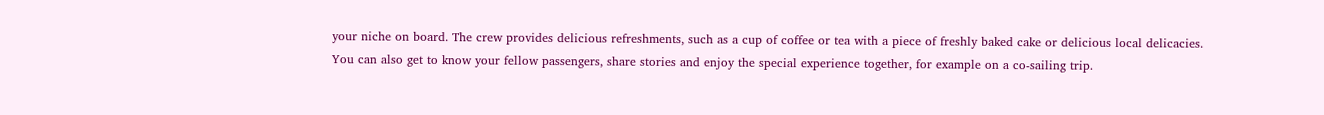your niche on board. The crew provides delicious refreshments, such as a cup of coffee or tea with a piece of freshly baked cake or delicious local delicacies. You can also get to know your fellow passengers, share stories and enjoy the special experience together, for example on a co-sailing trip.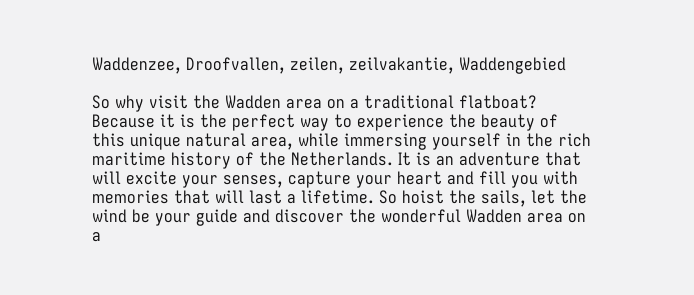Waddenzee, Droofvallen, zeilen, zeilvakantie, Waddengebied

So why visit the Wadden area on a traditional flatboat? Because it is the perfect way to experience the beauty of this unique natural area, while immersing yourself in the rich maritime history of the Netherlands. It is an adventure that will excite your senses, capture your heart and fill you with memories that will last a lifetime. So hoist the sails, let the wind be your guide and discover the wonderful Wadden area on a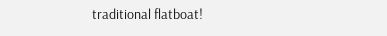traditional flatboat!